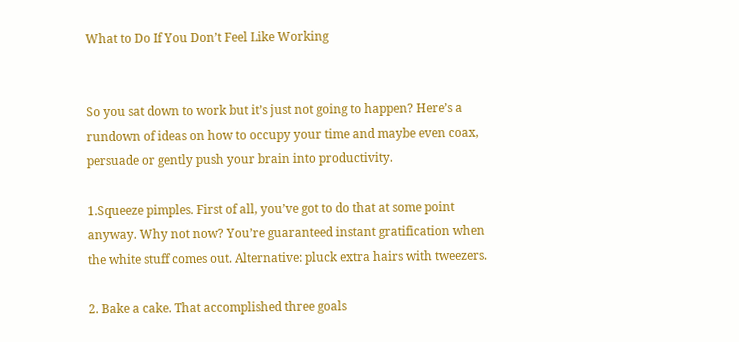What to Do If You Don’t Feel Like Working


So you sat down to work but it’s just not going to happen? Here’s a rundown of ideas on how to occupy your time and maybe even coax, persuade or gently push your brain into productivity.

1.Squeeze pimples. First of all, you’ve got to do that at some point anyway. Why not now? You’re guaranteed instant gratification when the white stuff comes out. Alternative: pluck extra hairs with tweezers.

2. Bake a cake. That accomplished three goals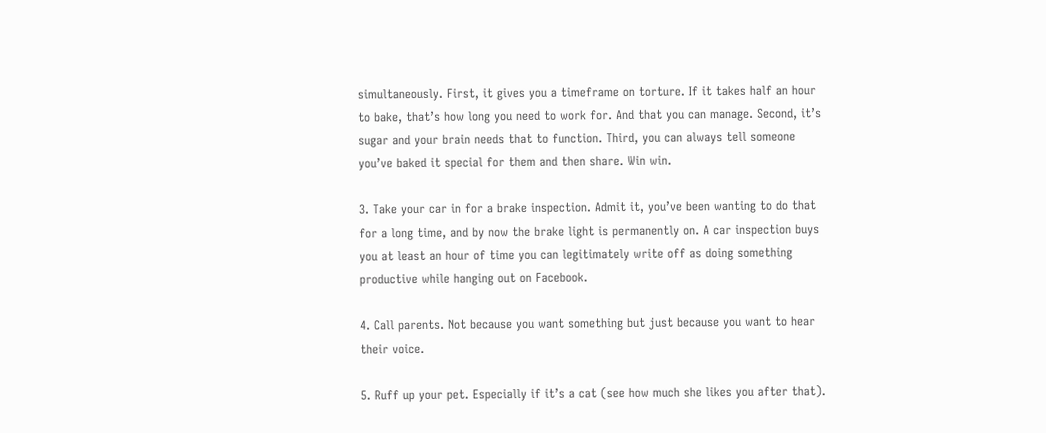simultaneously. First, it gives you a timeframe on torture. If it takes half an hour to bake, that’s how long you need to work for. And that you can manage. Second, it’s sugar and your brain needs that to function. Third, you can always tell someone you’ve baked it special for them and then share. Win win.

3. Take your car in for a brake inspection. Admit it, you’ve been wanting to do that for a long time, and by now the brake light is permanently on. A car inspection buys you at least an hour of time you can legitimately write off as doing something productive while hanging out on Facebook.

4. Call parents. Not because you want something but just because you want to hear their voice.

5. Ruff up your pet. Especially if it’s a cat (see how much she likes you after that).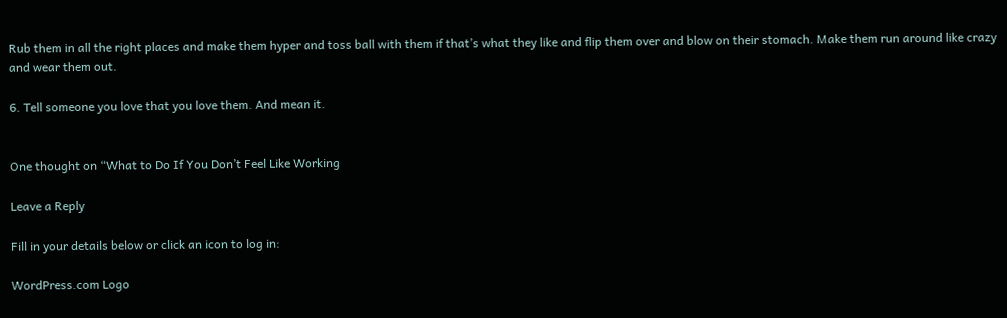Rub them in all the right places and make them hyper and toss ball with them if that’s what they like and flip them over and blow on their stomach. Make them run around like crazy and wear them out.

6. Tell someone you love that you love them. And mean it.


One thought on “What to Do If You Don’t Feel Like Working

Leave a Reply

Fill in your details below or click an icon to log in:

WordPress.com Logo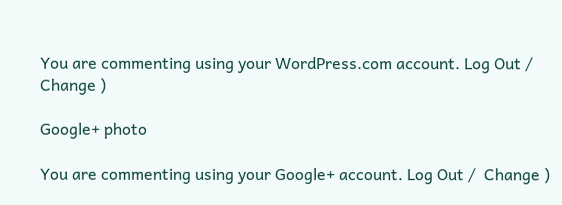You are commenting using your WordPress.com account. Log Out /  Change )

Google+ photo

You are commenting using your Google+ account. Log Out /  Change )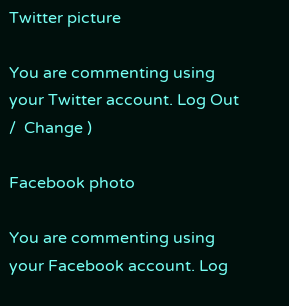Twitter picture

You are commenting using your Twitter account. Log Out /  Change )

Facebook photo

You are commenting using your Facebook account. Log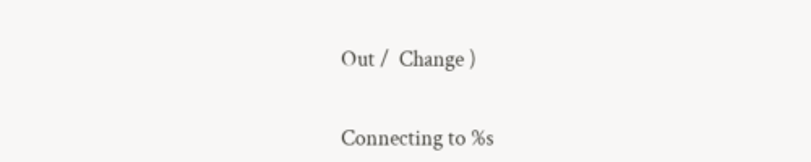Out /  Change )


Connecting to %s